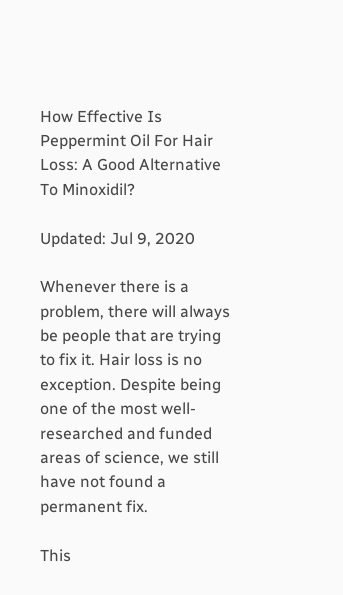How Effective Is Peppermint Oil For Hair Loss: A Good Alternative To Minoxidil?

Updated: Jul 9, 2020

Whenever there is a problem, there will always be people that are trying to fix it. Hair loss is no exception. Despite being one of the most well-researched and funded areas of science, we still have not found a permanent fix.

This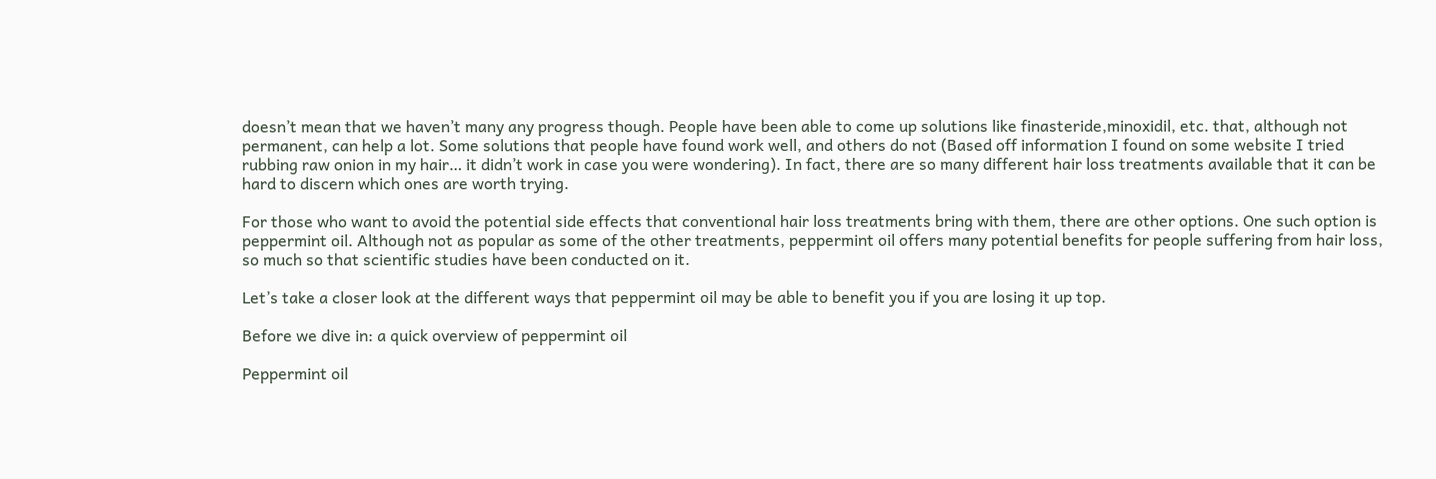doesn’t mean that we haven’t many any progress though. People have been able to come up solutions like finasteride,minoxidil, etc. that, although not permanent, can help a lot. Some solutions that people have found work well, and others do not (Based off information I found on some website I tried rubbing raw onion in my hair… it didn’t work in case you were wondering). In fact, there are so many different hair loss treatments available that it can be hard to discern which ones are worth trying.

For those who want to avoid the potential side effects that conventional hair loss treatments bring with them, there are other options. One such option is peppermint oil. Although not as popular as some of the other treatments, peppermint oil offers many potential benefits for people suffering from hair loss, so much so that scientific studies have been conducted on it.

Let’s take a closer look at the different ways that peppermint oil may be able to benefit you if you are losing it up top.

Before we dive in: a quick overview of peppermint oil

Peppermint oil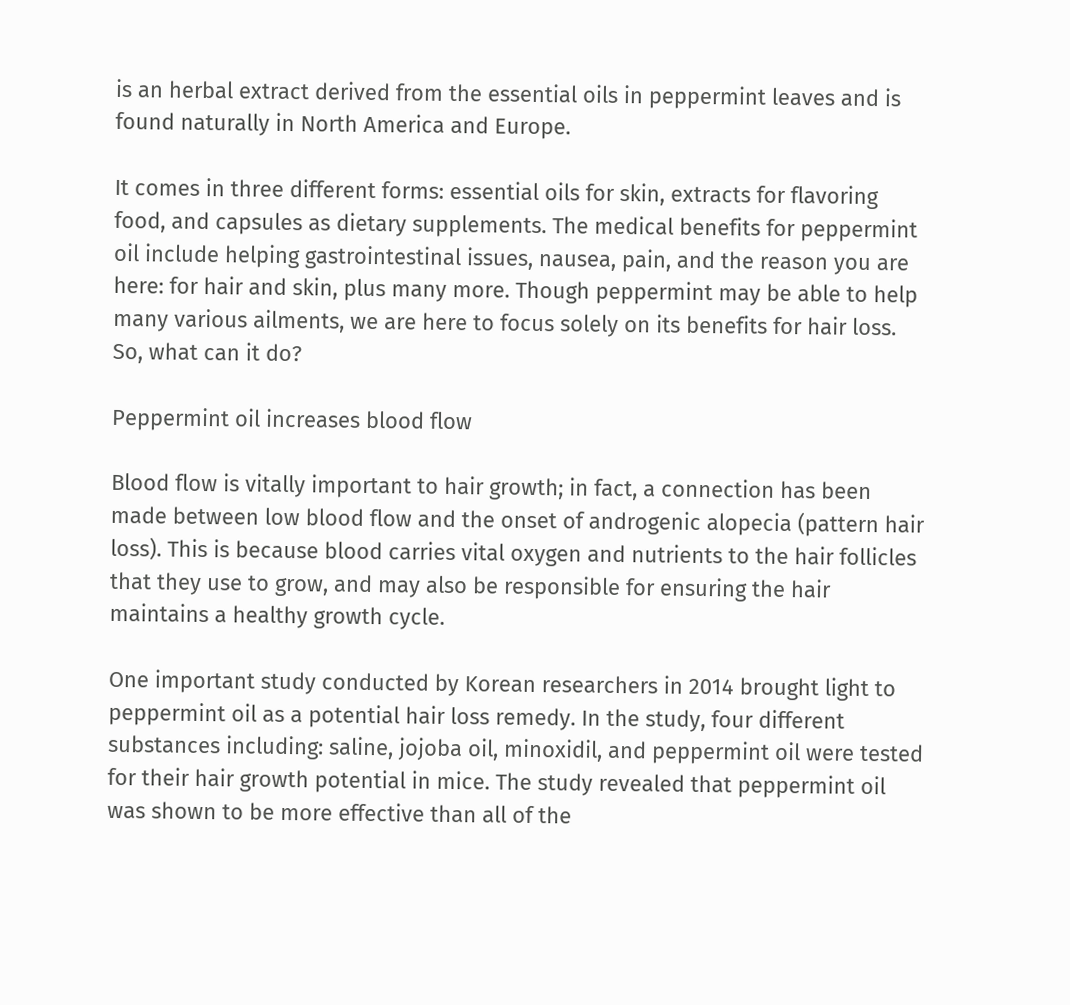is an herbal extract derived from the essential oils in peppermint leaves and is found naturally in North America and Europe.

It comes in three different forms: essential oils for skin, extracts for flavoring food, and capsules as dietary supplements. The medical benefits for peppermint oil include helping gastrointestinal issues, nausea, pain, and the reason you are here: for hair and skin, plus many more. Though peppermint may be able to help many various ailments, we are here to focus solely on its benefits for hair loss. So, what can it do?

Peppermint oil increases blood flow

Blood flow is vitally important to hair growth; in fact, a connection has been made between low blood flow and the onset of androgenic alopecia (pattern hair loss). This is because blood carries vital oxygen and nutrients to the hair follicles that they use to grow, and may also be responsible for ensuring the hair maintains a healthy growth cycle.

One important study conducted by Korean researchers in 2014 brought light to peppermint oil as a potential hair loss remedy. In the study, four different substances including: saline, jojoba oil, minoxidil, and peppermint oil were tested for their hair growth potential in mice. The study revealed that peppermint oil was shown to be more effective than all of the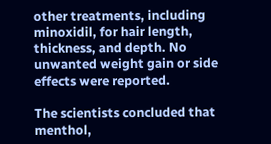other treatments, including minoxidil, for hair length, thickness, and depth. No unwanted weight gain or side effects were reported.

The scientists concluded that menthol,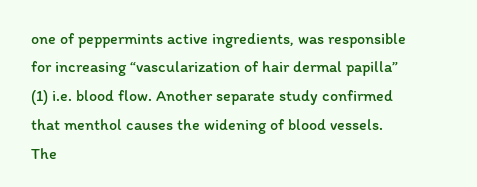one of peppermints active ingredients, was responsible for increasing “vascularization of hair dermal papilla” (1) i.e. blood flow. Another separate study confirmed that menthol causes the widening of blood vessels. The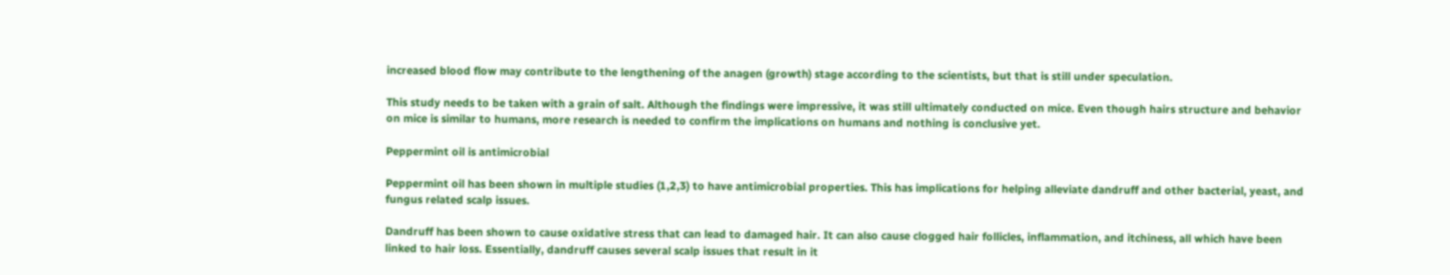increased blood flow may contribute to the lengthening of the anagen (growth) stage according to the scientists, but that is still under speculation.

This study needs to be taken with a grain of salt. Although the findings were impressive, it was still ultimately conducted on mice. Even though hairs structure and behavior on mice is similar to humans, more research is needed to confirm the implications on humans and nothing is conclusive yet.

Peppermint oil is antimicrobial

Peppermint oil has been shown in multiple studies (1,2,3) to have antimicrobial properties. This has implications for helping alleviate dandruff and other bacterial, yeast, and fungus related scalp issues.

Dandruff has been shown to cause oxidative stress that can lead to damaged hair. It can also cause clogged hair follicles, inflammation, and itchiness, all which have been linked to hair loss. Essentially, dandruff causes several scalp issues that result in it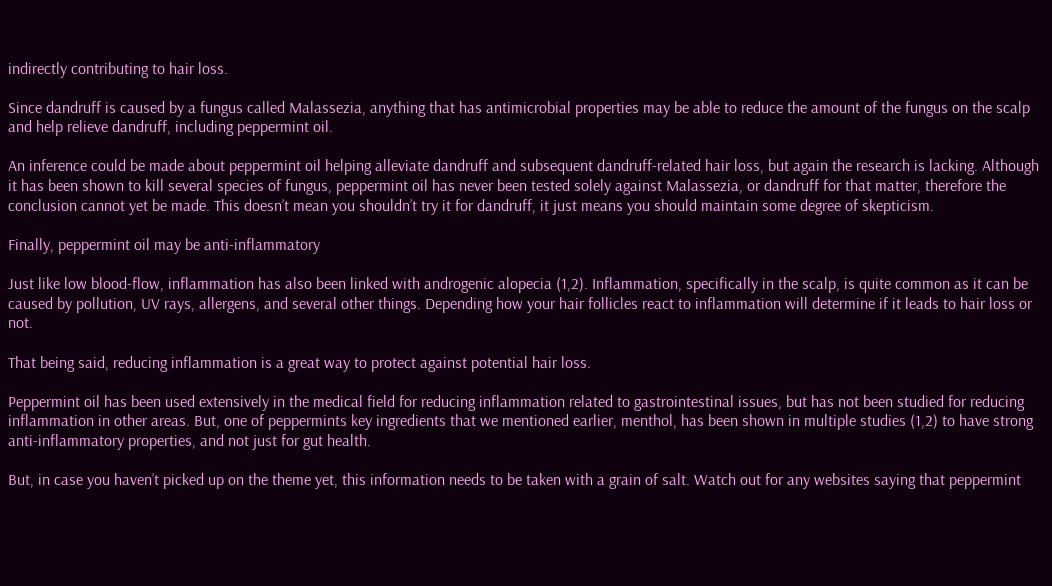indirectly contributing to hair loss.

Since dandruff is caused by a fungus called Malassezia, anything that has antimicrobial properties may be able to reduce the amount of the fungus on the scalp and help relieve dandruff, including peppermint oil.

An inference could be made about peppermint oil helping alleviate dandruff and subsequent dandruff-related hair loss, but again the research is lacking. Although it has been shown to kill several species of fungus, peppermint oil has never been tested solely against Malassezia, or dandruff for that matter, therefore the conclusion cannot yet be made. This doesn’t mean you shouldn’t try it for dandruff, it just means you should maintain some degree of skepticism.

Finally, peppermint oil may be anti-inflammatory

Just like low blood-flow, inflammation has also been linked with androgenic alopecia (1,2). Inflammation, specifically in the scalp, is quite common as it can be caused by pollution, UV rays, allergens, and several other things. Depending how your hair follicles react to inflammation will determine if it leads to hair loss or not.

That being said, reducing inflammation is a great way to protect against potential hair loss.

Peppermint oil has been used extensively in the medical field for reducing inflammation related to gastrointestinal issues, but has not been studied for reducing inflammation in other areas. But, one of peppermints key ingredients that we mentioned earlier, menthol, has been shown in multiple studies (1,2) to have strong anti-inflammatory properties, and not just for gut health.

But, in case you haven’t picked up on the theme yet, this information needs to be taken with a grain of salt. Watch out for any websites saying that peppermint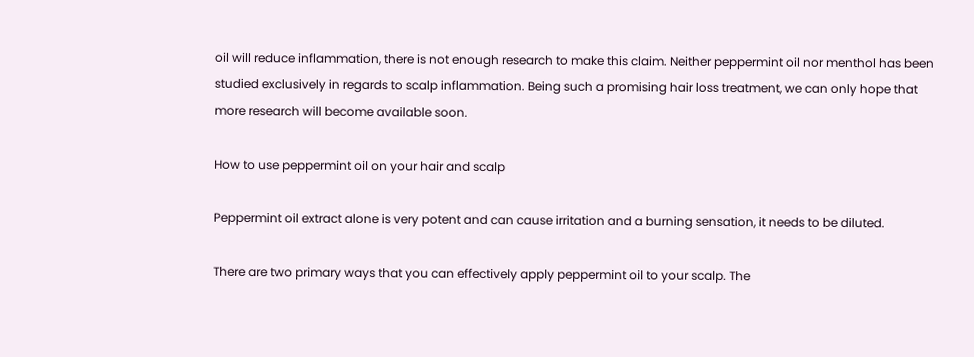oil will reduce inflammation, there is not enough research to make this claim. Neither peppermint oil nor menthol has been studied exclusively in regards to scalp inflammation. Being such a promising hair loss treatment, we can only hope that more research will become available soon.

How to use peppermint oil on your hair and scalp

Peppermint oil extract alone is very potent and can cause irritation and a burning sensation, it needs to be diluted.

There are two primary ways that you can effectively apply peppermint oil to your scalp. The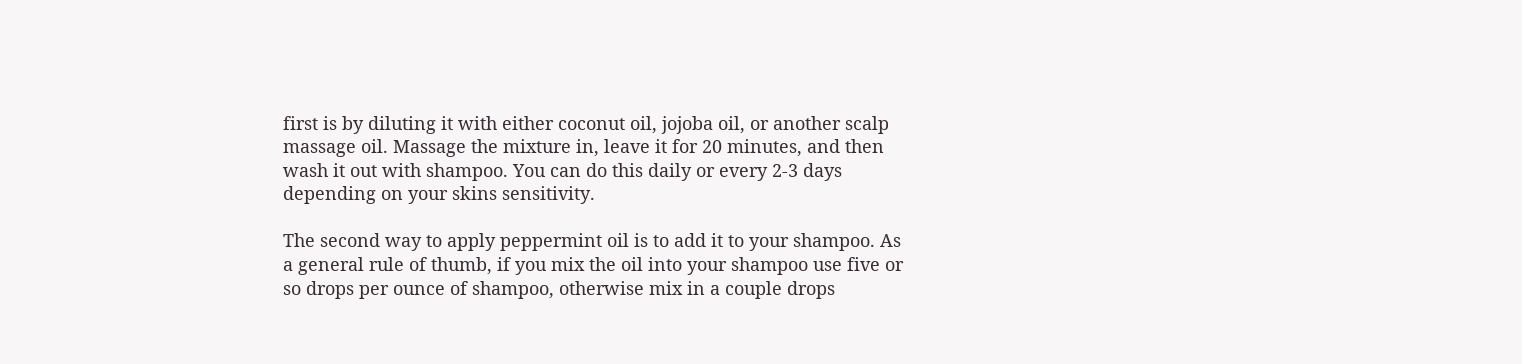first is by diluting it with either coconut oil, jojoba oil, or another scalp massage oil. Massage the mixture in, leave it for 20 minutes, and then wash it out with shampoo. You can do this daily or every 2-3 days depending on your skins sensitivity.

The second way to apply peppermint oil is to add it to your shampoo. As a general rule of thumb, if you mix the oil into your shampoo use five or so drops per ounce of shampoo, otherwise mix in a couple drops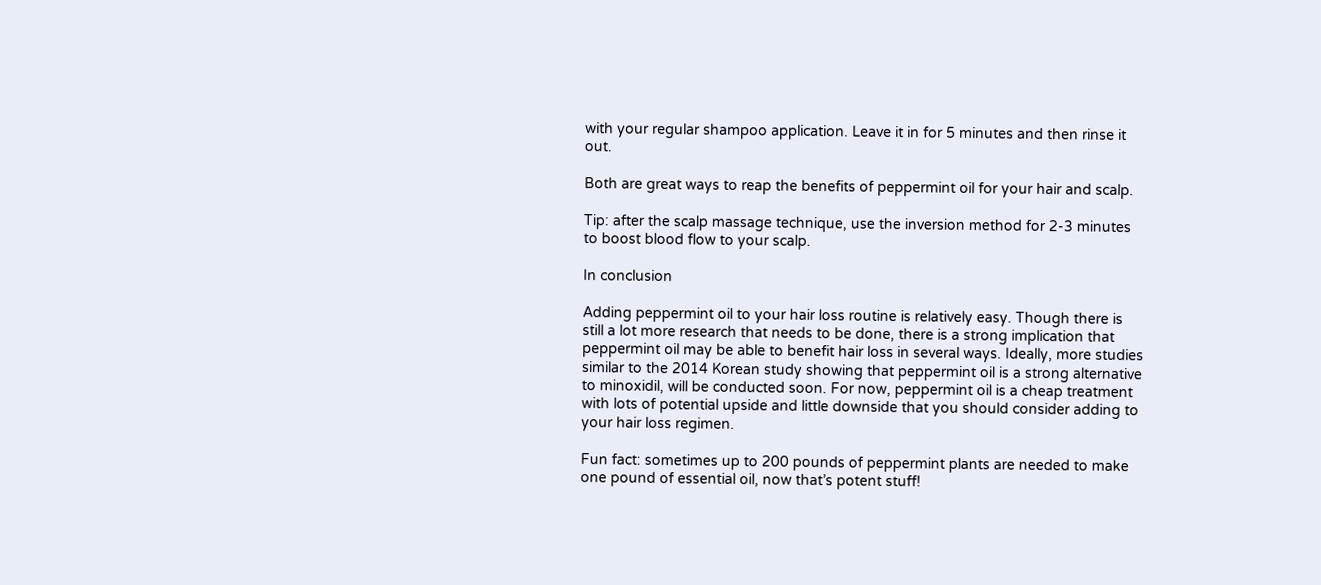with your regular shampoo application. Leave it in for 5 minutes and then rinse it out.

Both are great ways to reap the benefits of peppermint oil for your hair and scalp.

Tip: after the scalp massage technique, use the inversion method for 2-3 minutes to boost blood flow to your scalp.

In conclusion

Adding peppermint oil to your hair loss routine is relatively easy. Though there is still a lot more research that needs to be done, there is a strong implication that peppermint oil may be able to benefit hair loss in several ways. Ideally, more studies similar to the 2014 Korean study showing that peppermint oil is a strong alternative to minoxidil, will be conducted soon. For now, peppermint oil is a cheap treatment with lots of potential upside and little downside that you should consider adding to your hair loss regimen.

Fun fact: sometimes up to 200 pounds of peppermint plants are needed to make one pound of essential oil, now that’s potent stuff!